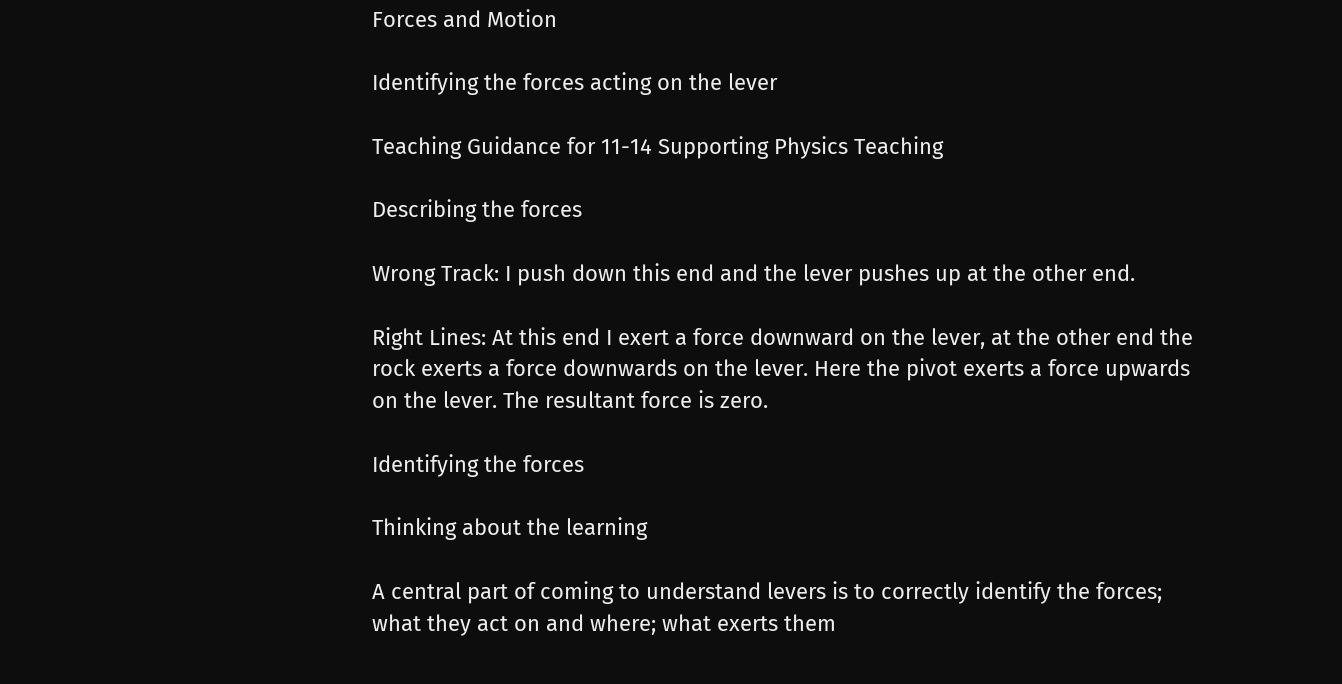Forces and Motion

Identifying the forces acting on the lever

Teaching Guidance for 11-14 Supporting Physics Teaching

Describing the forces

Wrong Track: I push down this end and the lever pushes up at the other end.

Right Lines: At this end I exert a force downward on the lever, at the other end the rock exerts a force downwards on the lever. Here the pivot exerts a force upwards on the lever. The resultant force is zero.

Identifying the forces

Thinking about the learning

A central part of coming to understand levers is to correctly identify the forces; what they act on and where; what exerts them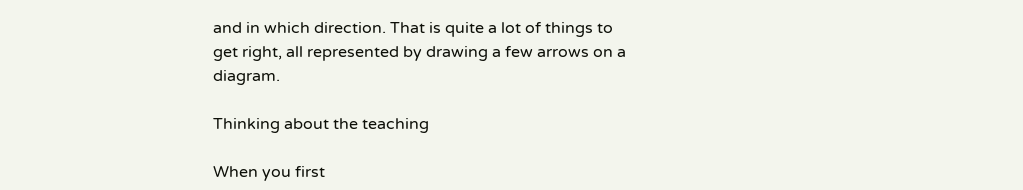and in which direction. That is quite a lot of things to get right, all represented by drawing a few arrows on a diagram.

Thinking about the teaching

When you first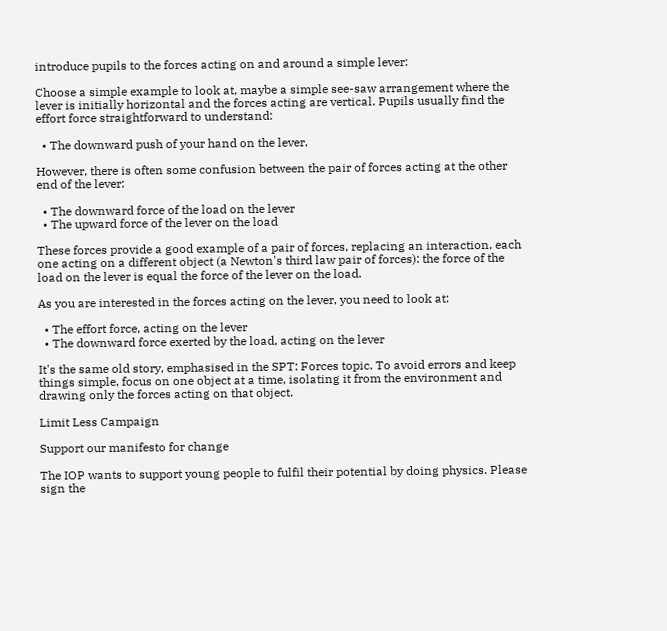introduce pupils to the forces acting on and around a simple lever:

Choose a simple example to look at, maybe a simple see-saw arrangement where the lever is initially horizontal and the forces acting are vertical. Pupils usually find the effort force straightforward to understand:

  • The downward push of your hand on the lever.

However, there is often some confusion between the pair of forces acting at the other end of the lever:

  • The downward force of the load on the lever
  • The upward force of the lever on the load

These forces provide a good example of a pair of forces, replacing an interaction, each one acting on a different object (a Newton's third law pair of forces): the force of the load on the lever is equal the force of the lever on the load.

As you are interested in the forces acting on the lever, you need to look at:

  • The effort force, acting on the lever
  • The downward force exerted by the load, acting on the lever

It's the same old story, emphasised in the SPT: Forces topic. To avoid errors and keep things simple, focus on one object at a time, isolating it from the environment and drawing only the forces acting on that object.

Limit Less Campaign

Support our manifesto for change

The IOP wants to support young people to fulfil their potential by doing physics. Please sign the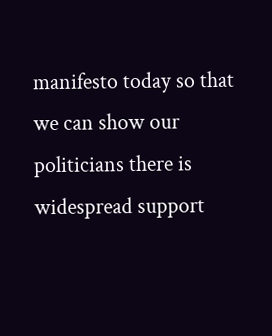manifesto today so that we can show our politicians there is widespread support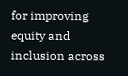for improving equity and inclusion across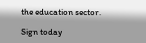the education sector.

Sign today